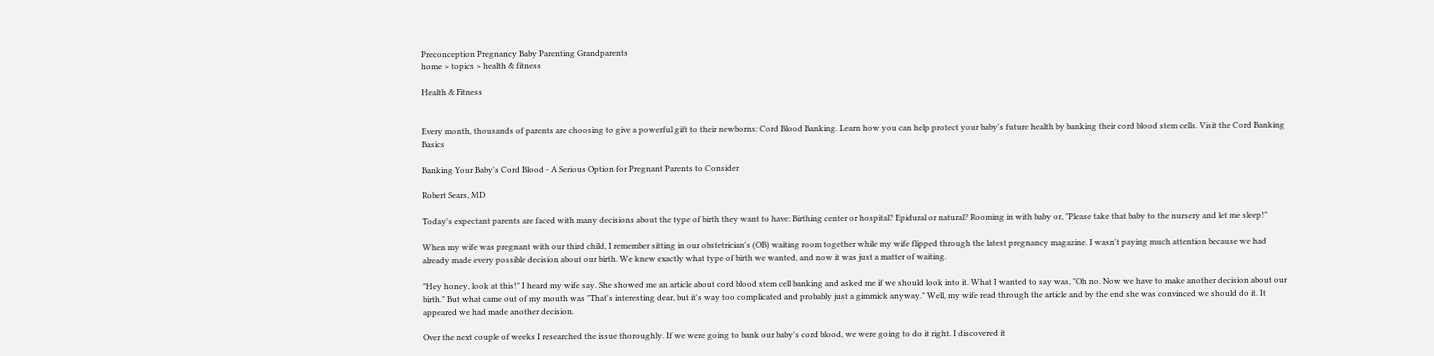Preconception Pregnancy Baby Parenting Grandparents
home > topics > health & fitness

Health & Fitness


Every month, thousands of parents are choosing to give a powerful gift to their newborns: Cord Blood Banking. Learn how you can help protect your baby's future health by banking their cord blood stem cells. Visit the Cord Banking Basics

Banking Your Baby's Cord Blood - A Serious Option for Pregnant Parents to Consider

Robert Sears, MD

Today's expectant parents are faced with many decisions about the type of birth they want to have: Birthing center or hospital? Epidural or natural? Rooming in with baby or, "Please take that baby to the nursery and let me sleep!"

When my wife was pregnant with our third child, I remember sitting in our obstetrician's (OB) waiting room together while my wife flipped through the latest pregnancy magazine. I wasn't paying much attention because we had already made every possible decision about our birth. We knew exactly what type of birth we wanted, and now it was just a matter of waiting.

"Hey honey, look at this!" I heard my wife say. She showed me an article about cord blood stem cell banking and asked me if we should look into it. What I wanted to say was, "Oh no. Now we have to make another decision about our birth." But what came out of my mouth was "That's interesting dear, but it's way too complicated and probably just a gimmick anyway." Well, my wife read through the article and by the end she was convinced we should do it. It appeared we had made another decision.

Over the next couple of weeks I researched the issue thoroughly. If we were going to bank our baby's cord blood, we were going to do it right. I discovered it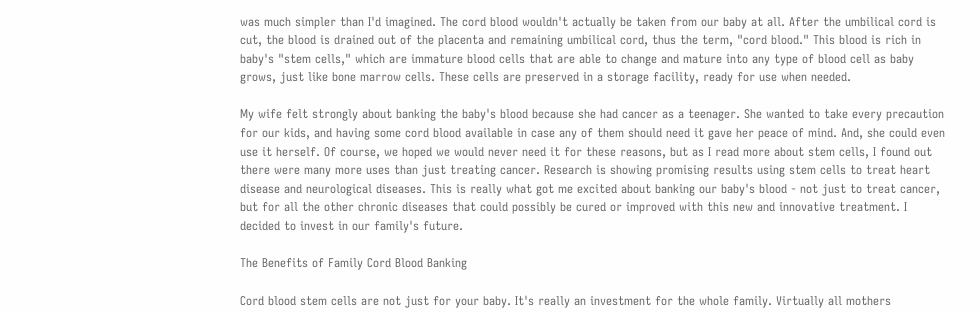was much simpler than I'd imagined. The cord blood wouldn't actually be taken from our baby at all. After the umbilical cord is cut, the blood is drained out of the placenta and remaining umbilical cord, thus the term, "cord blood." This blood is rich in baby's "stem cells," which are immature blood cells that are able to change and mature into any type of blood cell as baby grows, just like bone marrow cells. These cells are preserved in a storage facility, ready for use when needed.

My wife felt strongly about banking the baby's blood because she had cancer as a teenager. She wanted to take every precaution for our kids, and having some cord blood available in case any of them should need it gave her peace of mind. And, she could even use it herself. Of course, we hoped we would never need it for these reasons, but as I read more about stem cells, I found out there were many more uses than just treating cancer. Research is showing promising results using stem cells to treat heart disease and neurological diseases. This is really what got me excited about banking our baby's blood - not just to treat cancer, but for all the other chronic diseases that could possibly be cured or improved with this new and innovative treatment. I decided to invest in our family's future.

The Benefits of Family Cord Blood Banking

Cord blood stem cells are not just for your baby. It's really an investment for the whole family. Virtually all mothers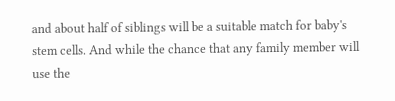and about half of siblings will be a suitable match for baby's stem cells. And while the chance that any family member will use the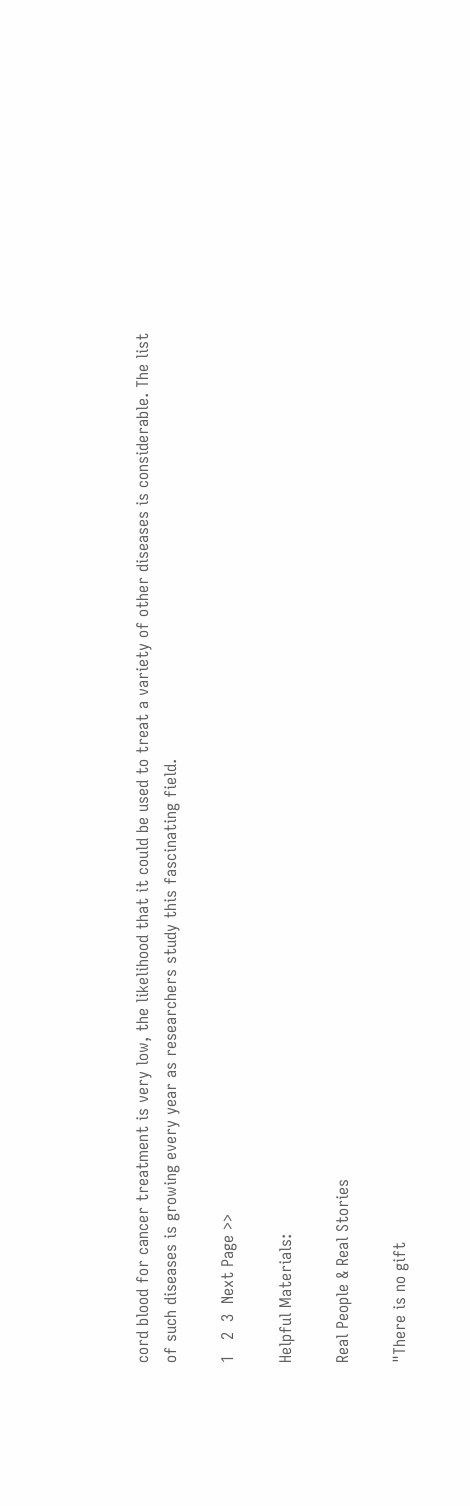cord blood for cancer treatment is very low, the likelihood that it could be used to treat a variety of other diseases is considerable. The list of such diseases is growing every year as researchers study this fascinating field.

1   2  3  Next Page >>

Helpful Materials:

Real People & Real Stories

"There is no gift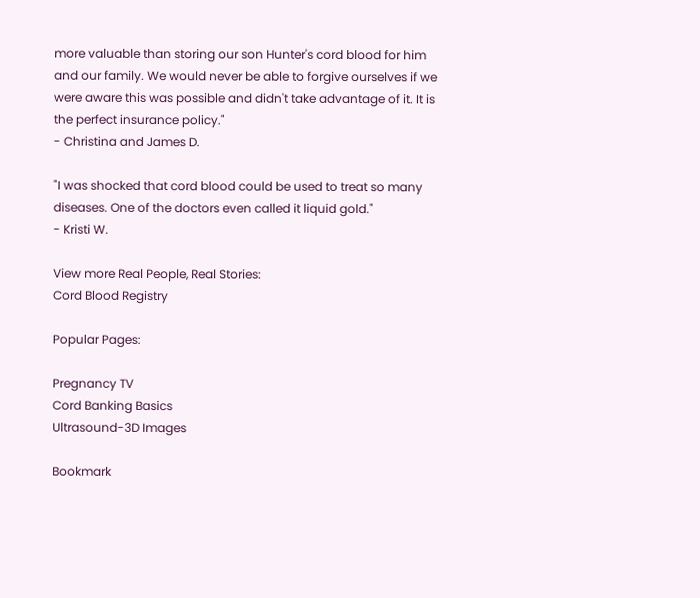more valuable than storing our son Hunter's cord blood for him and our family. We would never be able to forgive ourselves if we were aware this was possible and didn't take advantage of it. It is the perfect insurance policy."
- Christina and James D.

"I was shocked that cord blood could be used to treat so many diseases. One of the doctors even called it liquid gold."
- Kristi W.

View more Real People, Real Stories:
Cord Blood Registry

Popular Pages:

Pregnancy TV
Cord Banking Basics
Ultrasound-3D Images

Bookmark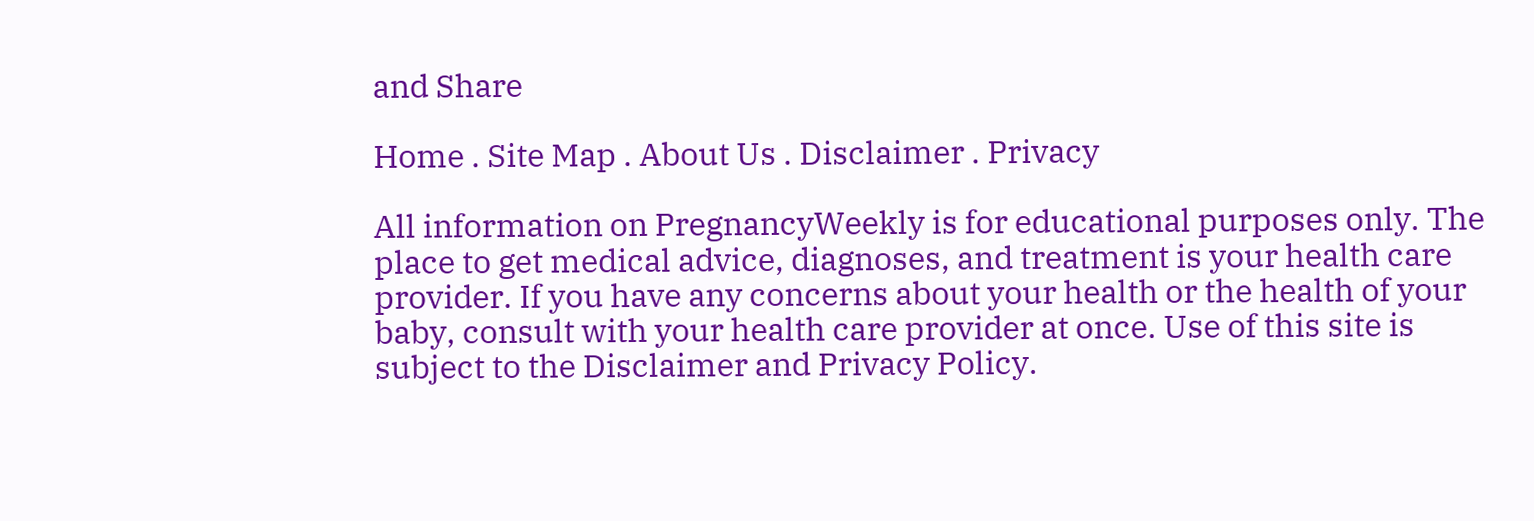and Share

Home . Site Map . About Us . Disclaimer . Privacy

All information on PregnancyWeekly is for educational purposes only. The place to get medical advice, diagnoses, and treatment is your health care provider. If you have any concerns about your health or the health of your baby, consult with your health care provider at once. Use of this site is subject to the Disclaimer and Privacy Policy.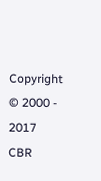Copyright © 2000 - 2017 CBR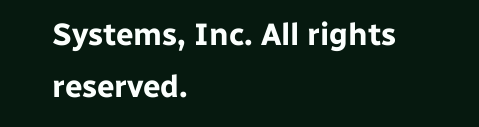Systems, Inc. All rights reserved.